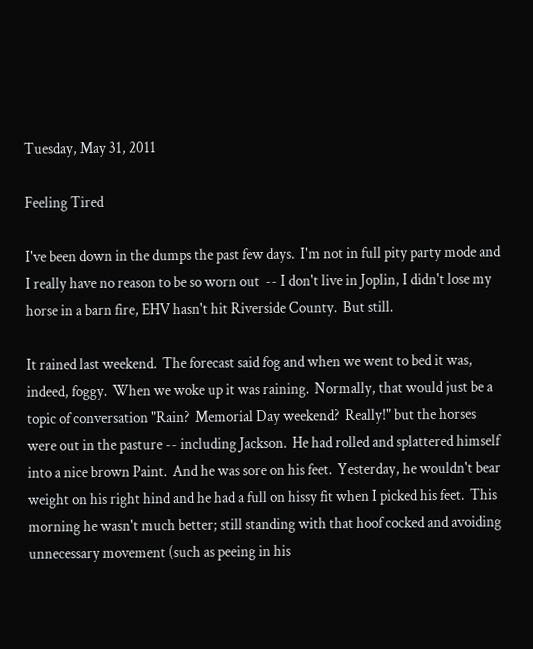Tuesday, May 31, 2011

Feeling Tired

I've been down in the dumps the past few days.  I'm not in full pity party mode and I really have no reason to be so worn out  -- I don't live in Joplin, I didn't lose my horse in a barn fire, EHV hasn't hit Riverside County.  But still.

It rained last weekend.  The forecast said fog and when we went to bed it was, indeed, foggy.  When we woke up it was raining.  Normally, that would just be a topic of conversation "Rain?  Memorial Day weekend?  Really!" but the horses were out in the pasture -- including Jackson.  He had rolled and splattered himself into a nice brown Paint.  And he was sore on his feet.  Yesterday, he wouldn't bear weight on his right hind and he had a full on hissy fit when I picked his feet.  This morning he wasn't much better; still standing with that hoof cocked and avoiding unnecessary movement (such as peeing in his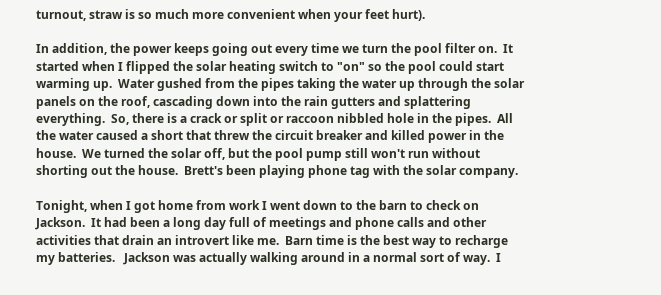turnout, straw is so much more convenient when your feet hurt).

In addition, the power keeps going out every time we turn the pool filter on.  It started when I flipped the solar heating switch to "on" so the pool could start warming up.  Water gushed from the pipes taking the water up through the solar panels on the roof, cascading down into the rain gutters and splattering everything.  So, there is a crack or split or raccoon nibbled hole in the pipes.  All the water caused a short that threw the circuit breaker and killed power in the house.  We turned the solar off, but the pool pump still won't run without shorting out the house.  Brett's been playing phone tag with the solar company.

Tonight, when I got home from work I went down to the barn to check on Jackson.  It had been a long day full of meetings and phone calls and other activities that drain an introvert like me.  Barn time is the best way to recharge my batteries.   Jackson was actually walking around in a normal sort of way.  I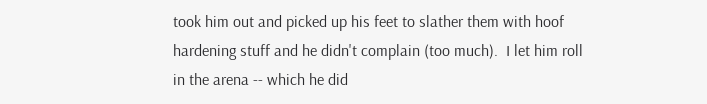took him out and picked up his feet to slather them with hoof hardening stuff and he didn't complain (too much).  I let him roll in the arena -- which he did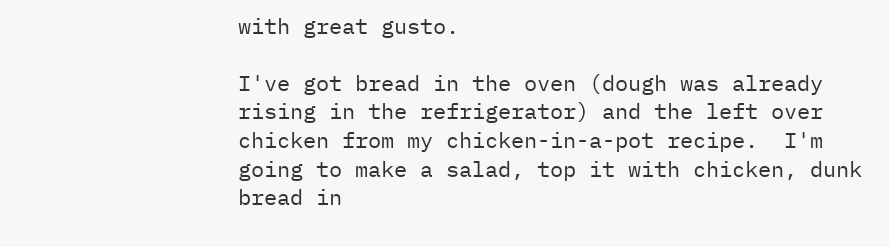with great gusto.

I've got bread in the oven (dough was already rising in the refrigerator) and the left over chicken from my chicken-in-a-pot recipe.  I'm going to make a salad, top it with chicken, dunk bread in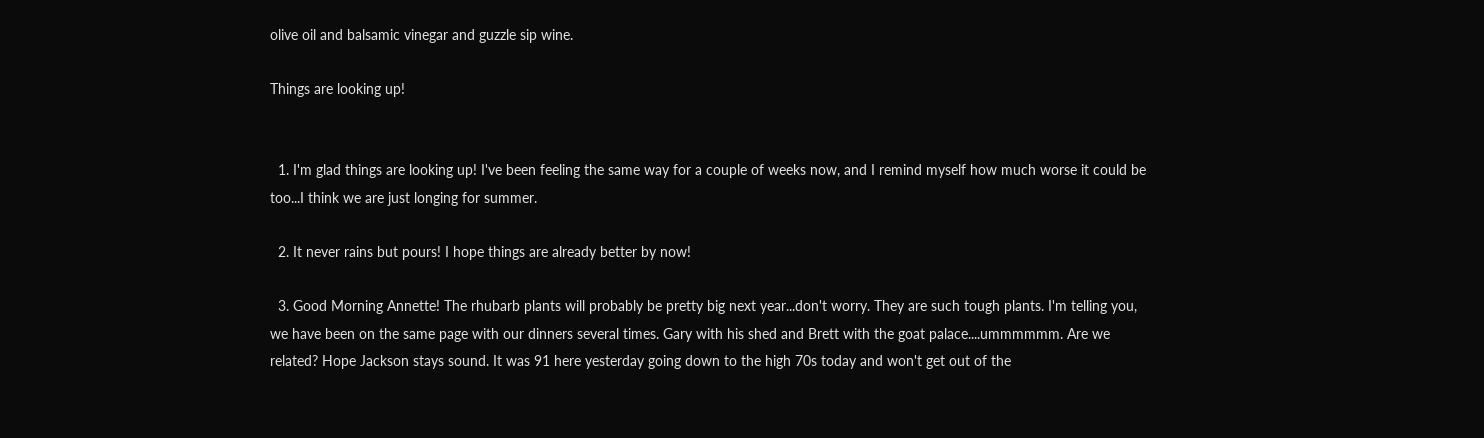olive oil and balsamic vinegar and guzzle sip wine.

Things are looking up!


  1. I'm glad things are looking up! I've been feeling the same way for a couple of weeks now, and I remind myself how much worse it could be too...I think we are just longing for summer.

  2. It never rains but pours! I hope things are already better by now!

  3. Good Morning Annette! The rhubarb plants will probably be pretty big next year...don't worry. They are such tough plants. I'm telling you, we have been on the same page with our dinners several times. Gary with his shed and Brett with the goat palace....ummmmmm. Are we related? Hope Jackson stays sound. It was 91 here yesterday going down to the high 70s today and won't get out of the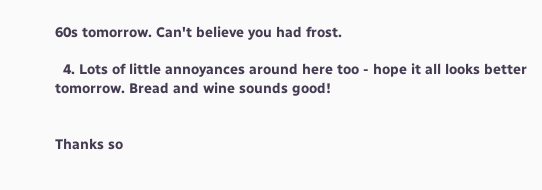60s tomorrow. Can't believe you had frost.

  4. Lots of little annoyances around here too - hope it all looks better tomorrow. Bread and wine sounds good!


Thanks so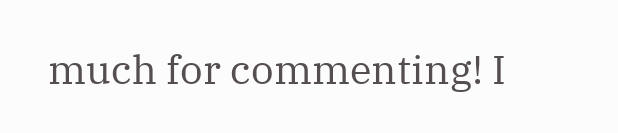much for commenting! I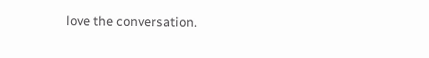love the conversation.